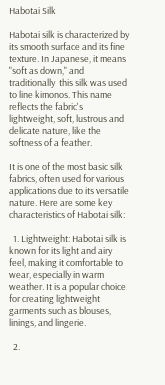Habotai Silk

Habotai silk is characterized by its smooth surface and its fine texture. In Japanese, it means "soft as down," and traditionally  this silk was used to line kimonos. This name reflects the fabric's lightweight, soft, lustrous and delicate nature, like the softness of a feather.

It is one of the most basic silk fabrics, often used for various applications due to its versatile nature. Here are some key characteristics of Habotai silk:

  1. Lightweight: Habotai silk is known for its light and airy feel, making it comfortable to wear, especially in warm weather. It is a popular choice for creating lightweight garments such as blouses, linings, and lingerie.

  2.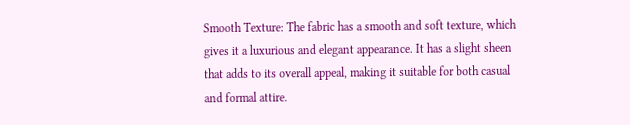Smooth Texture: The fabric has a smooth and soft texture, which gives it a luxurious and elegant appearance. It has a slight sheen that adds to its overall appeal, making it suitable for both casual and formal attire.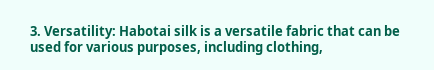3. Versatility: Habotai silk is a versatile fabric that can be used for various purposes, including clothing,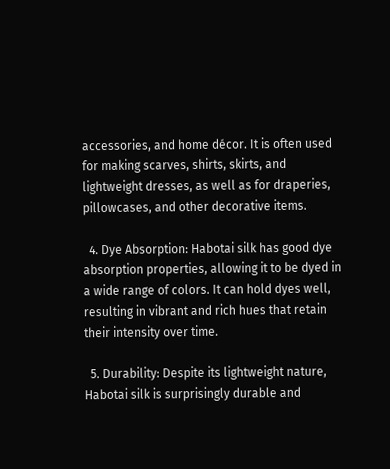accessories, and home décor. It is often used for making scarves, shirts, skirts, and lightweight dresses, as well as for draperies, pillowcases, and other decorative items.

  4. Dye Absorption: Habotai silk has good dye absorption properties, allowing it to be dyed in a wide range of colors. It can hold dyes well, resulting in vibrant and rich hues that retain their intensity over time.

  5. Durability: Despite its lightweight nature, Habotai silk is surprisingly durable and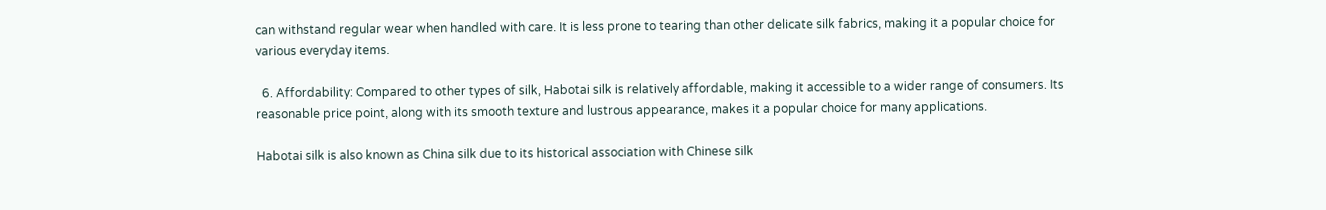can withstand regular wear when handled with care. It is less prone to tearing than other delicate silk fabrics, making it a popular choice for various everyday items.

  6. Affordability: Compared to other types of silk, Habotai silk is relatively affordable, making it accessible to a wider range of consumers. Its reasonable price point, along with its smooth texture and lustrous appearance, makes it a popular choice for many applications.

Habotai silk is also known as China silk due to its historical association with Chinese silk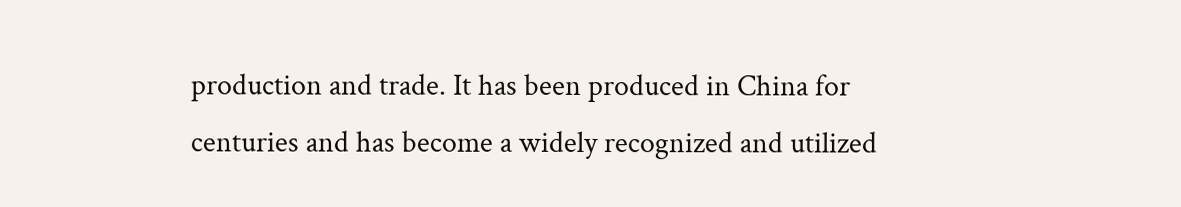production and trade. It has been produced in China for centuries and has become a widely recognized and utilized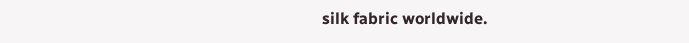silk fabric worldwide.